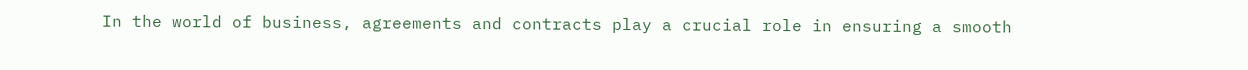In the world of business, agreements and contracts play a crucial role in ensuring a smooth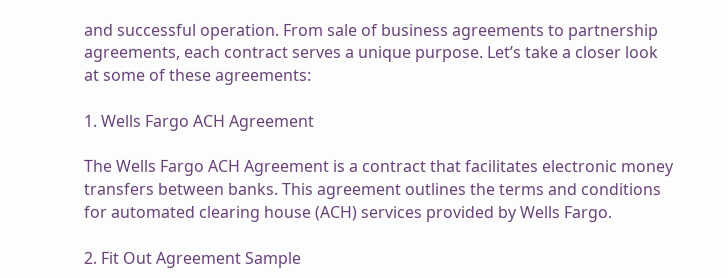and successful operation. From sale of business agreements to partnership agreements, each contract serves a unique purpose. Let’s take a closer look at some of these agreements:

1. Wells Fargo ACH Agreement

The Wells Fargo ACH Agreement is a contract that facilitates electronic money transfers between banks. This agreement outlines the terms and conditions for automated clearing house (ACH) services provided by Wells Fargo.

2. Fit Out Agreement Sample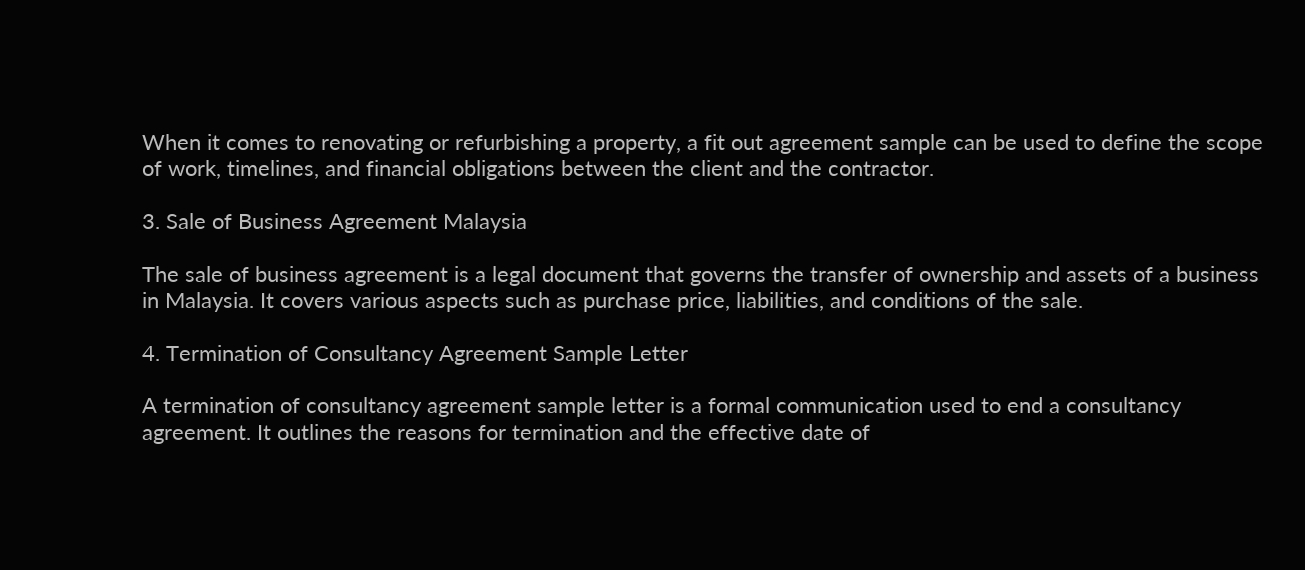When it comes to renovating or refurbishing a property, a fit out agreement sample can be used to define the scope of work, timelines, and financial obligations between the client and the contractor.

3. Sale of Business Agreement Malaysia

The sale of business agreement is a legal document that governs the transfer of ownership and assets of a business in Malaysia. It covers various aspects such as purchase price, liabilities, and conditions of the sale.

4. Termination of Consultancy Agreement Sample Letter

A termination of consultancy agreement sample letter is a formal communication used to end a consultancy agreement. It outlines the reasons for termination and the effective date of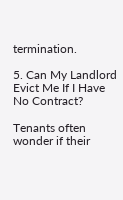termination.

5. Can My Landlord Evict Me If I Have No Contract?

Tenants often wonder if their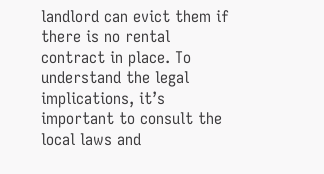landlord can evict them if there is no rental contract in place. To understand the legal implications, it’s important to consult the local laws and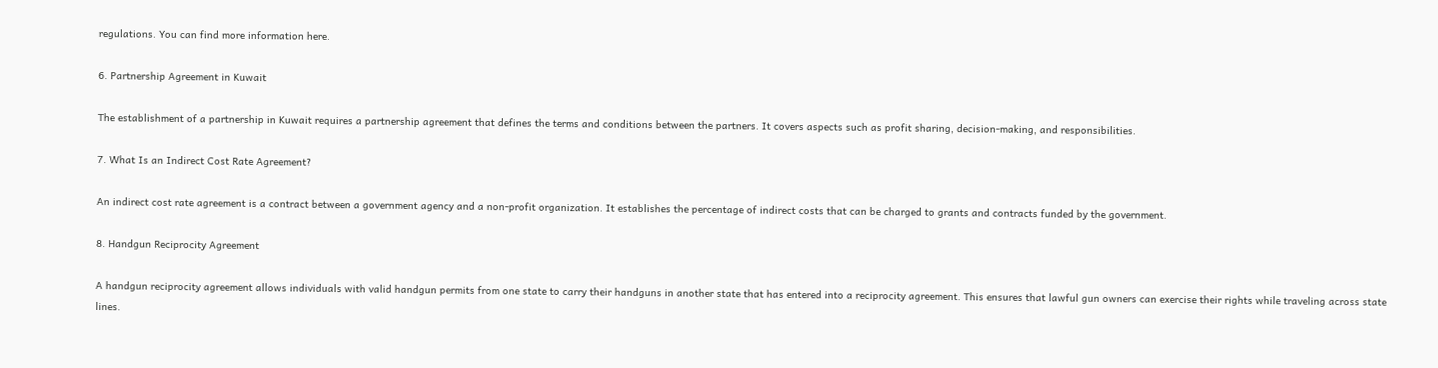regulations. You can find more information here.

6. Partnership Agreement in Kuwait

The establishment of a partnership in Kuwait requires a partnership agreement that defines the terms and conditions between the partners. It covers aspects such as profit sharing, decision-making, and responsibilities.

7. What Is an Indirect Cost Rate Agreement?

An indirect cost rate agreement is a contract between a government agency and a non-profit organization. It establishes the percentage of indirect costs that can be charged to grants and contracts funded by the government.

8. Handgun Reciprocity Agreement

A handgun reciprocity agreement allows individuals with valid handgun permits from one state to carry their handguns in another state that has entered into a reciprocity agreement. This ensures that lawful gun owners can exercise their rights while traveling across state lines.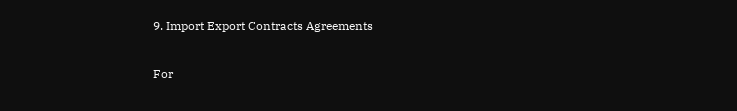9. Import Export Contracts Agreements

For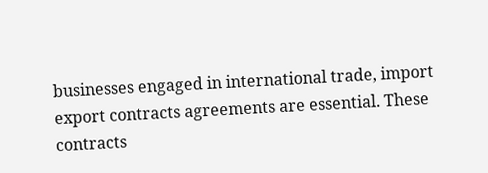businesses engaged in international trade, import export contracts agreements are essential. These contracts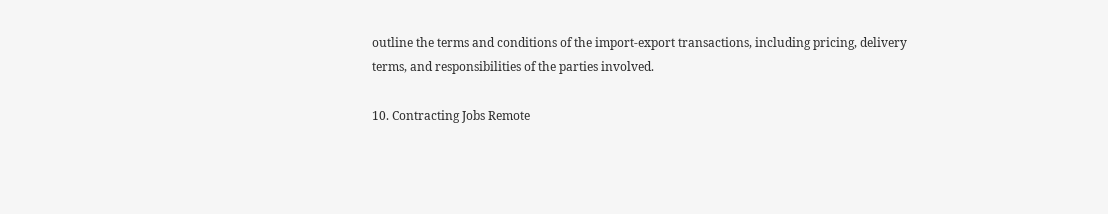outline the terms and conditions of the import-export transactions, including pricing, delivery terms, and responsibilities of the parties involved.

10. Contracting Jobs Remote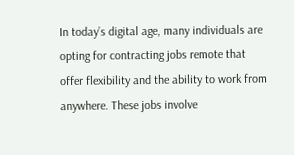In today’s digital age, many individuals are opting for contracting jobs remote that offer flexibility and the ability to work from anywhere. These jobs involve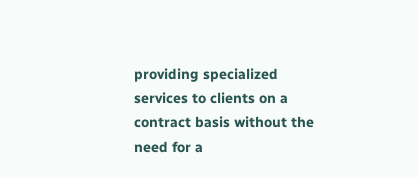providing specialized services to clients on a contract basis without the need for a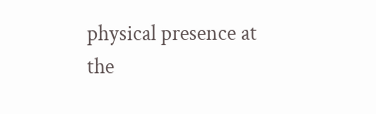physical presence at the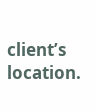client’s location.